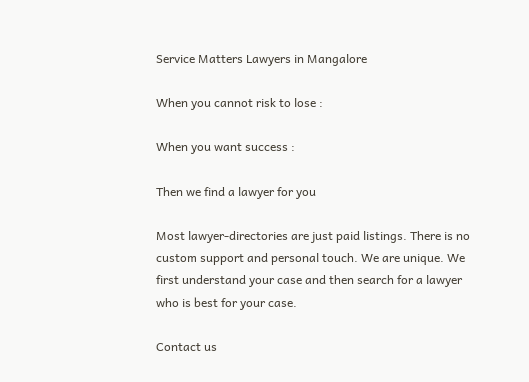Service Matters Lawyers in Mangalore

When you cannot risk to lose :

When you want success :

Then we find a lawyer for you

Most lawyer-directories are just paid listings. There is no custom support and personal touch. We are unique. We first understand your case and then search for a lawyer who is best for your case.

Contact us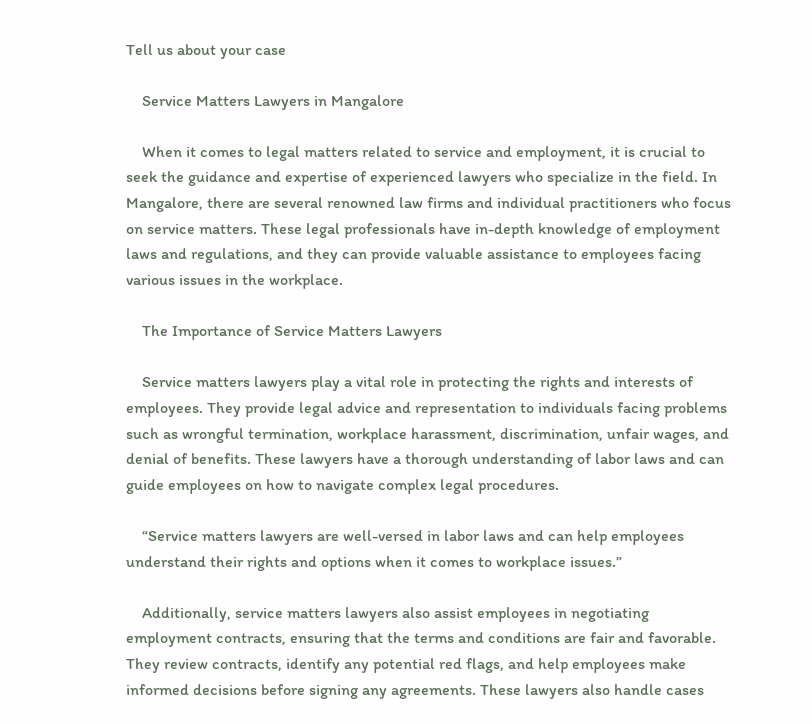Tell us about your case

    Service Matters Lawyers in Mangalore

    When it comes to legal matters related to service and employment, it is crucial to seek the guidance and expertise of experienced lawyers who specialize in the field. In Mangalore, there are several renowned law firms and individual practitioners who focus on service matters. These legal professionals have in-depth knowledge of employment laws and regulations, and they can provide valuable assistance to employees facing various issues in the workplace.

    The Importance of Service Matters Lawyers

    Service matters lawyers play a vital role in protecting the rights and interests of employees. They provide legal advice and representation to individuals facing problems such as wrongful termination, workplace harassment, discrimination, unfair wages, and denial of benefits. These lawyers have a thorough understanding of labor laws and can guide employees on how to navigate complex legal procedures.

    “Service matters lawyers are well-versed in labor laws and can help employees understand their rights and options when it comes to workplace issues.”

    Additionally, service matters lawyers also assist employees in negotiating employment contracts, ensuring that the terms and conditions are fair and favorable. They review contracts, identify any potential red flags, and help employees make informed decisions before signing any agreements. These lawyers also handle cases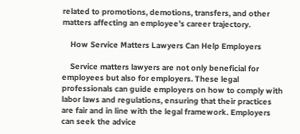related to promotions, demotions, transfers, and other matters affecting an employee’s career trajectory.

    How Service Matters Lawyers Can Help Employers

    Service matters lawyers are not only beneficial for employees but also for employers. These legal professionals can guide employers on how to comply with labor laws and regulations, ensuring that their practices are fair and in line with the legal framework. Employers can seek the advice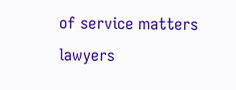of service matters lawyers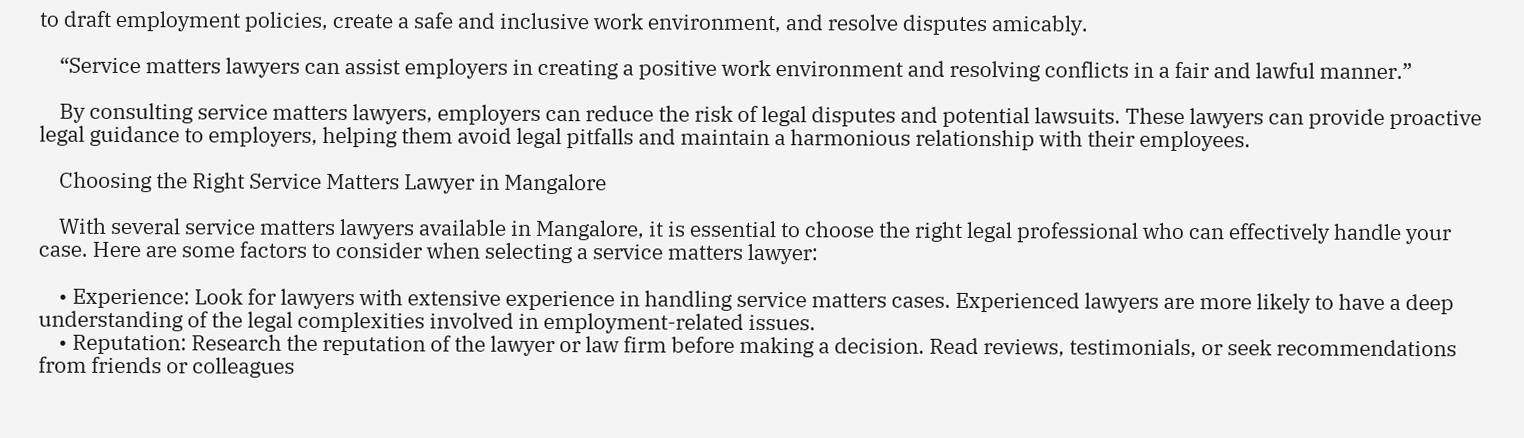to draft employment policies, create a safe and inclusive work environment, and resolve disputes amicably.

    “Service matters lawyers can assist employers in creating a positive work environment and resolving conflicts in a fair and lawful manner.”

    By consulting service matters lawyers, employers can reduce the risk of legal disputes and potential lawsuits. These lawyers can provide proactive legal guidance to employers, helping them avoid legal pitfalls and maintain a harmonious relationship with their employees.

    Choosing the Right Service Matters Lawyer in Mangalore

    With several service matters lawyers available in Mangalore, it is essential to choose the right legal professional who can effectively handle your case. Here are some factors to consider when selecting a service matters lawyer:

    • Experience: Look for lawyers with extensive experience in handling service matters cases. Experienced lawyers are more likely to have a deep understanding of the legal complexities involved in employment-related issues.
    • Reputation: Research the reputation of the lawyer or law firm before making a decision. Read reviews, testimonials, or seek recommendations from friends or colleagues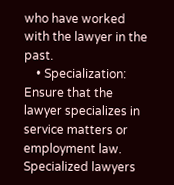who have worked with the lawyer in the past.
    • Specialization: Ensure that the lawyer specializes in service matters or employment law. Specialized lawyers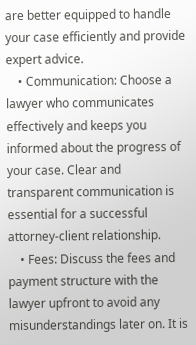are better equipped to handle your case efficiently and provide expert advice.
    • Communication: Choose a lawyer who communicates effectively and keeps you informed about the progress of your case. Clear and transparent communication is essential for a successful attorney-client relationship.
    • Fees: Discuss the fees and payment structure with the lawyer upfront to avoid any misunderstandings later on. It is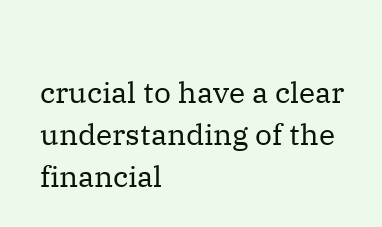crucial to have a clear understanding of the financial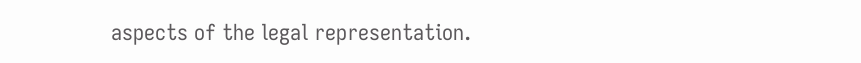aspects of the legal representation.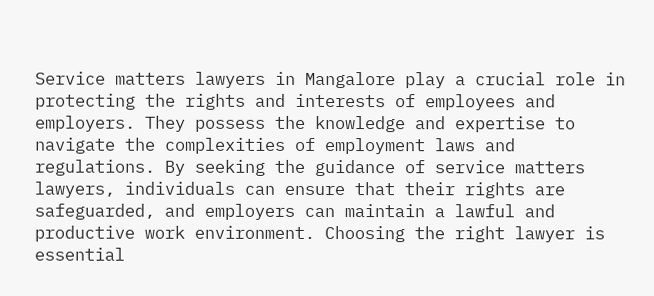Service matters lawyers in Mangalore play a crucial role in protecting the rights and interests of employees and employers. They possess the knowledge and expertise to navigate the complexities of employment laws and regulations. By seeking the guidance of service matters lawyers, individuals can ensure that their rights are safeguarded, and employers can maintain a lawful and productive work environment. Choosing the right lawyer is essential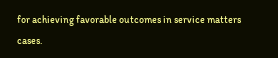for achieving favorable outcomes in service matters cases.